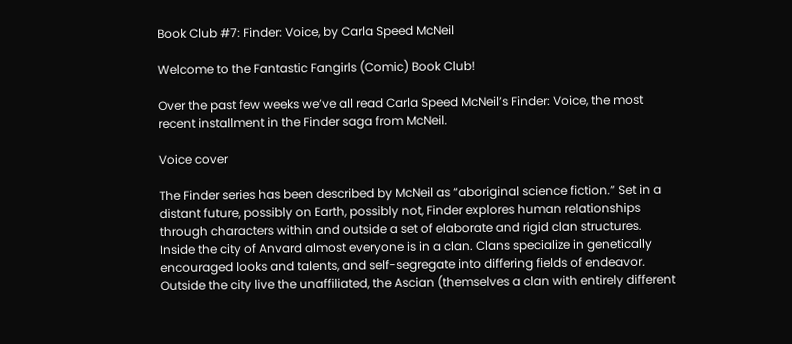Book Club #7: Finder: Voice, by Carla Speed McNeil

Welcome to the Fantastic Fangirls (Comic) Book Club!

Over the past few weeks we’ve all read Carla Speed McNeil’s Finder: Voice, the most recent installment in the Finder saga from McNeil.

Voice cover

The Finder series has been described by McNeil as “aboriginal science fiction.” Set in a distant future, possibly on Earth, possibly not, Finder explores human relationships through characters within and outside a set of elaborate and rigid clan structures. Inside the city of Anvard almost everyone is in a clan. Clans specialize in genetically encouraged looks and talents, and self-segregate into differing fields of endeavor. Outside the city live the unaffiliated, the Ascian (themselves a clan with entirely different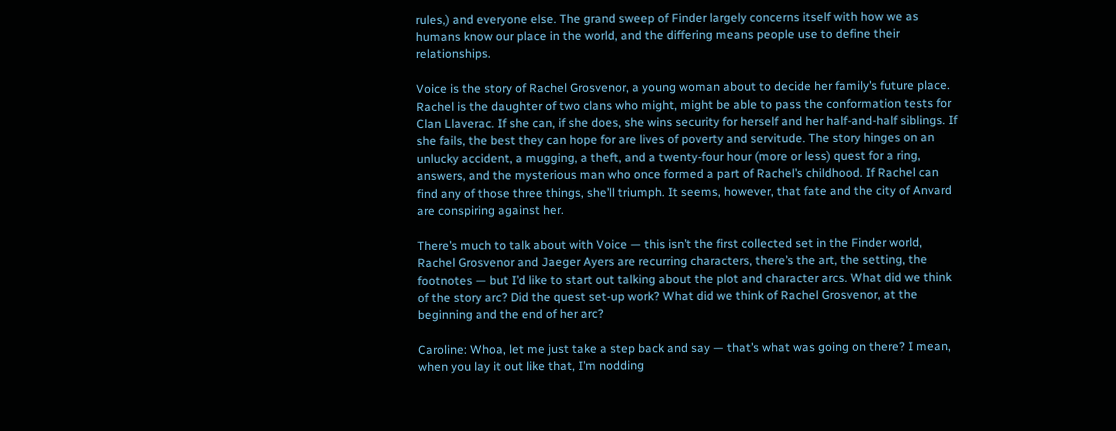rules,) and everyone else. The grand sweep of Finder largely concerns itself with how we as humans know our place in the world, and the differing means people use to define their relationships.

Voice is the story of Rachel Grosvenor, a young woman about to decide her family’s future place. Rachel is the daughter of two clans who might, might be able to pass the conformation tests for Clan Llaverac. If she can, if she does, she wins security for herself and her half-and-half siblings. If she fails, the best they can hope for are lives of poverty and servitude. The story hinges on an unlucky accident, a mugging, a theft, and a twenty-four hour (more or less) quest for a ring, answers, and the mysterious man who once formed a part of Rachel’s childhood. If Rachel can find any of those three things, she’ll triumph. It seems, however, that fate and the city of Anvard are conspiring against her.

There’s much to talk about with Voice — this isn’t the first collected set in the Finder world, Rachel Grosvenor and Jaeger Ayers are recurring characters, there’s the art, the setting, the footnotes — but I’d like to start out talking about the plot and character arcs. What did we think of the story arc? Did the quest set-up work? What did we think of Rachel Grosvenor, at the beginning and the end of her arc?

Caroline: Whoa, let me just take a step back and say — that’s what was going on there? I mean, when you lay it out like that, I’m nodding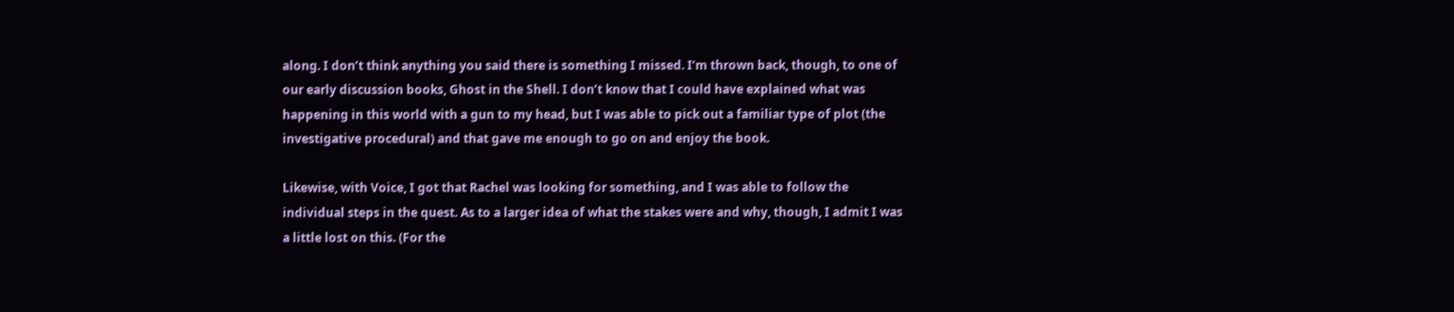along. I don’t think anything you said there is something I missed. I’m thrown back, though, to one of our early discussion books, Ghost in the Shell. I don’t know that I could have explained what was happening in this world with a gun to my head, but I was able to pick out a familiar type of plot (the investigative procedural) and that gave me enough to go on and enjoy the book.

Likewise, with Voice, I got that Rachel was looking for something, and I was able to follow the individual steps in the quest. As to a larger idea of what the stakes were and why, though, I admit I was a little lost on this. (For the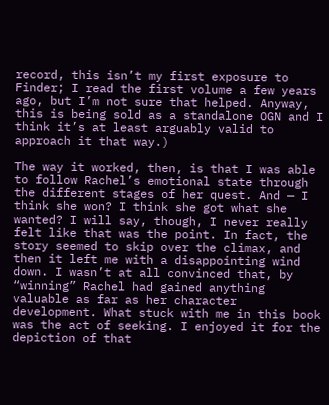record, this isn’t my first exposure to Finder; I read the first volume a few years ago, but I’m not sure that helped. Anyway, this is being sold as a standalone OGN and I think it’s at least arguably valid to approach it that way.)

The way it worked, then, is that I was able to follow Rachel’s emotional state through the different stages of her quest. And — I think she won? I think she got what she wanted? I will say, though, I never really felt like that was the point. In fact, the story seemed to skip over the climax, and then it left me with a disappointing wind down. I wasn’t at all convinced that, by “winning” Rachel had gained anything valuable as far as her character development. What stuck with me in this book was the act of seeking. I enjoyed it for the depiction of that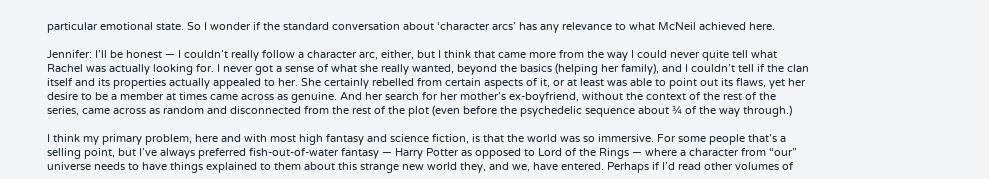particular emotional state. So I wonder if the standard conversation about ‘character arcs’ has any relevance to what McNeil achieved here.

Jennifer: I’ll be honest — I couldn’t really follow a character arc, either, but I think that came more from the way I could never quite tell what Rachel was actually looking for. I never got a sense of what she really wanted, beyond the basics (helping her family), and I couldn’t tell if the clan itself and its properties actually appealed to her. She certainly rebelled from certain aspects of it, or at least was able to point out its flaws, yet her desire to be a member at times came across as genuine. And her search for her mother’s ex-boyfriend, without the context of the rest of the series, came across as random and disconnected from the rest of the plot (even before the psychedelic sequence about ¾ of the way through.)

I think my primary problem, here and with most high fantasy and science fiction, is that the world was so immersive. For some people that’s a selling point, but I’ve always preferred fish-out-of-water fantasy — Harry Potter as opposed to Lord of the Rings — where a character from “our” universe needs to have things explained to them about this strange new world they, and we, have entered. Perhaps if I’d read other volumes of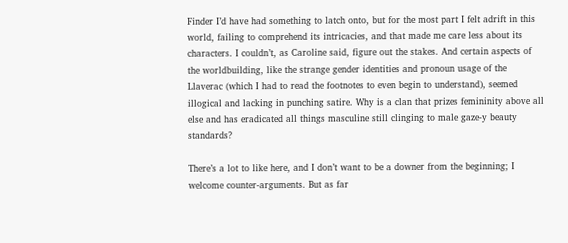Finder I’d have had something to latch onto, but for the most part I felt adrift in this world, failing to comprehend its intricacies, and that made me care less about its characters. I couldn’t, as Caroline said, figure out the stakes. And certain aspects of the worldbuilding, like the strange gender identities and pronoun usage of the Llaverac (which I had to read the footnotes to even begin to understand), seemed illogical and lacking in punching satire. Why is a clan that prizes femininity above all else and has eradicated all things masculine still clinging to male gaze-y beauty standards?

There’s a lot to like here, and I don’t want to be a downer from the beginning; I welcome counter-arguments. But as far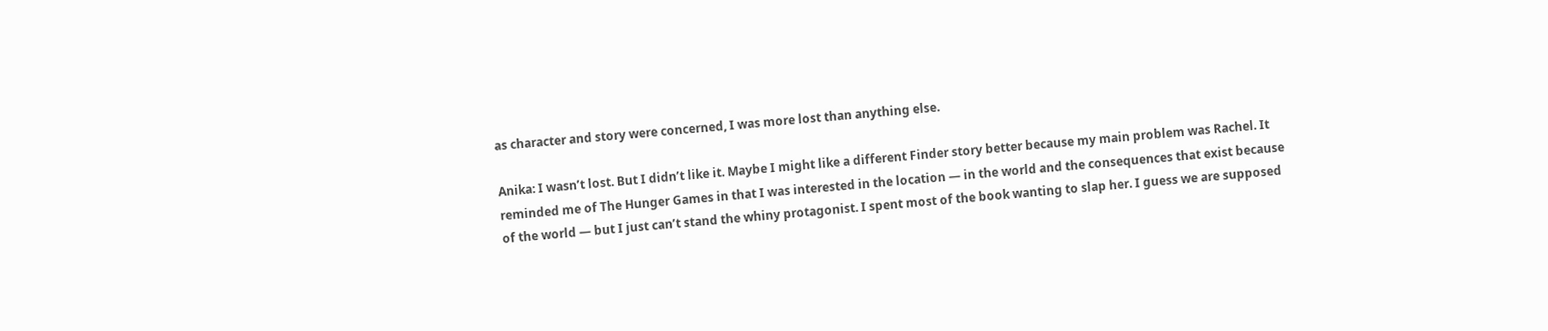as character and story were concerned, I was more lost than anything else.

Anika: I wasn’t lost. But I didn’t like it. Maybe I might like a different Finder story better because my main problem was Rachel. It reminded me of The Hunger Games in that I was interested in the location — in the world and the consequences that exist because of the world — but I just can’t stand the whiny protagonist. I spent most of the book wanting to slap her. I guess we are supposed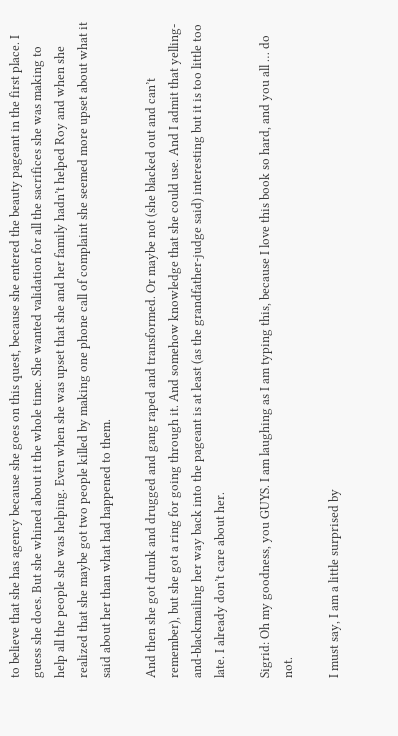to believe that she has agency because she goes on this quest, because she entered the beauty pageant in the first place. I guess she does. But she whined about it the whole time. She wanted validation for all the sacrifices she was making to help all the people she was helping. Even when she was upset that she and her family hadn’t helped Roy and when she realized that she maybe got two people killed by making one phone call of complaint she seemed more upset about what it said about her than what had happened to them.

And then she got drunk and drugged and gang raped and transformed. Or maybe not (she blacked out and can’t remember), but she got a ring for going through it. And somehow knowledge that she could use. And I admit that yelling-and-blackmailing her way back into the pageant is at least (as the grandfather-judge said) interesting but it is too little too late. I already don’t care about her.

Sigrid: Oh my goodness, you GUYS. I am laughing as I am typing this, because I love this book so hard, and you all … do not.

I must say, I am a little surprised by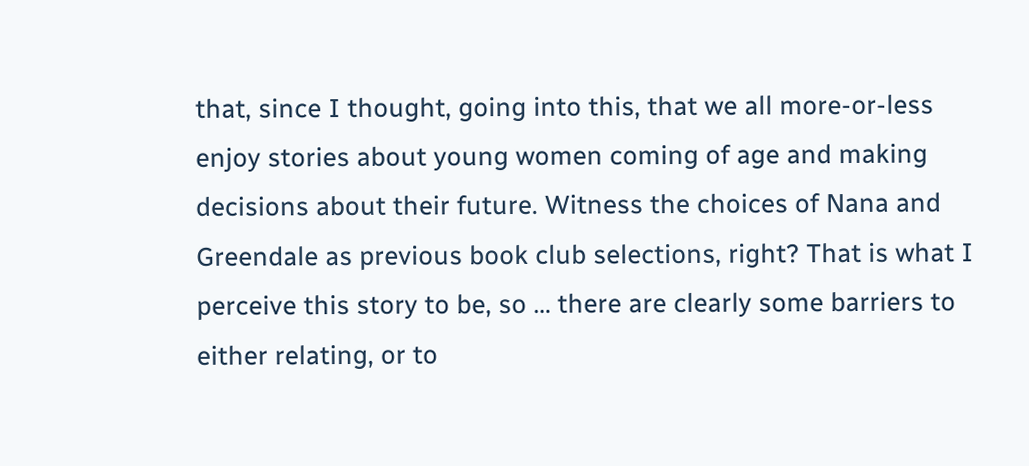that, since I thought, going into this, that we all more-or-less enjoy stories about young women coming of age and making decisions about their future. Witness the choices of Nana and Greendale as previous book club selections, right? That is what I perceive this story to be, so … there are clearly some barriers to either relating, or to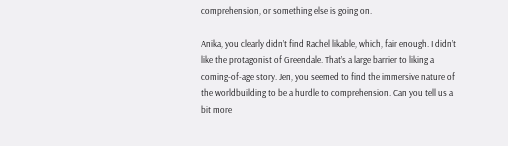comprehension, or something else is going on.

Anika, you clearly didn’t find Rachel likable, which, fair enough. I didn’t like the protagonist of Greendale. That’s a large barrier to liking a coming-of-age story. Jen, you seemed to find the immersive nature of the worldbuilding to be a hurdle to comprehension. Can you tell us a bit more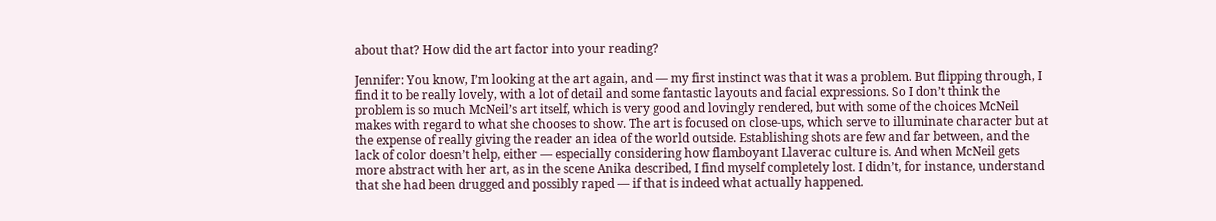about that? How did the art factor into your reading?

Jennifer: You know, I’m looking at the art again, and — my first instinct was that it was a problem. But flipping through, I find it to be really lovely, with a lot of detail and some fantastic layouts and facial expressions. So I don’t think the problem is so much McNeil’s art itself, which is very good and lovingly rendered, but with some of the choices McNeil makes with regard to what she chooses to show. The art is focused on close-ups, which serve to illuminate character but at the expense of really giving the reader an idea of the world outside. Establishing shots are few and far between, and the lack of color doesn’t help, either — especially considering how flamboyant Llaverac culture is. And when McNeil gets more abstract with her art, as in the scene Anika described, I find myself completely lost. I didn’t, for instance, understand that she had been drugged and possibly raped — if that is indeed what actually happened.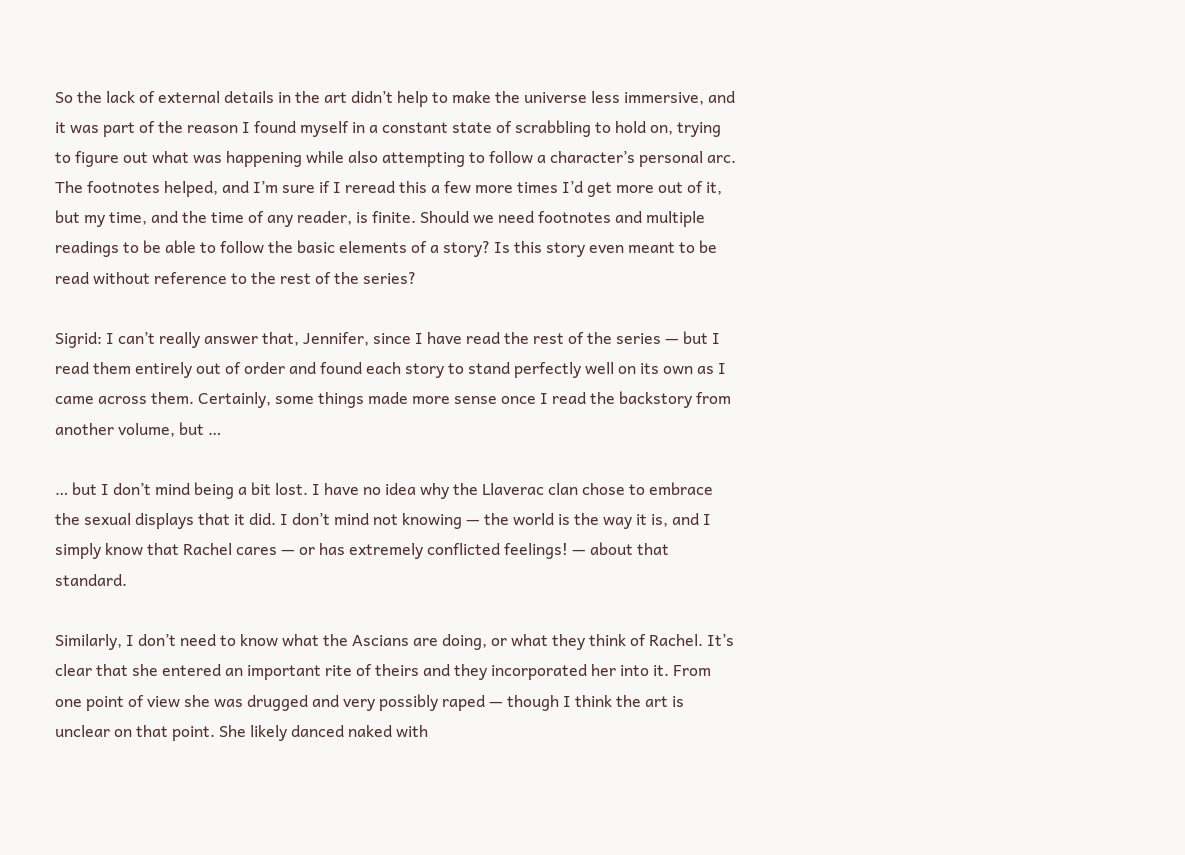So the lack of external details in the art didn’t help to make the universe less immersive, and it was part of the reason I found myself in a constant state of scrabbling to hold on, trying to figure out what was happening while also attempting to follow a character’s personal arc. The footnotes helped, and I’m sure if I reread this a few more times I’d get more out of it, but my time, and the time of any reader, is finite. Should we need footnotes and multiple readings to be able to follow the basic elements of a story? Is this story even meant to be read without reference to the rest of the series?

Sigrid: I can’t really answer that, Jennifer, since I have read the rest of the series — but I read them entirely out of order and found each story to stand perfectly well on its own as I came across them. Certainly, some things made more sense once I read the backstory from another volume, but …

… but I don’t mind being a bit lost. I have no idea why the Llaverac clan chose to embrace the sexual displays that it did. I don’t mind not knowing — the world is the way it is, and I simply know that Rachel cares — or has extremely conflicted feelings! — about that standard.

Similarly, I don’t need to know what the Ascians are doing, or what they think of Rachel. It’s clear that she entered an important rite of theirs and they incorporated her into it. From one point of view she was drugged and very possibly raped — though I think the art is unclear on that point. She likely danced naked with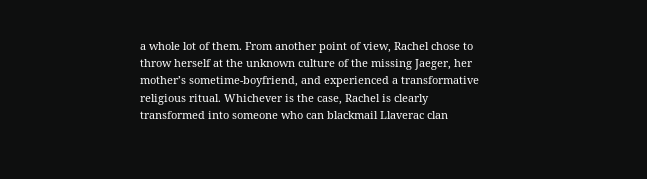a whole lot of them. From another point of view, Rachel chose to throw herself at the unknown culture of the missing Jaeger, her mother’s sometime-boyfriend, and experienced a transformative religious ritual. Whichever is the case, Rachel is clearly transformed into someone who can blackmail Llaverac clan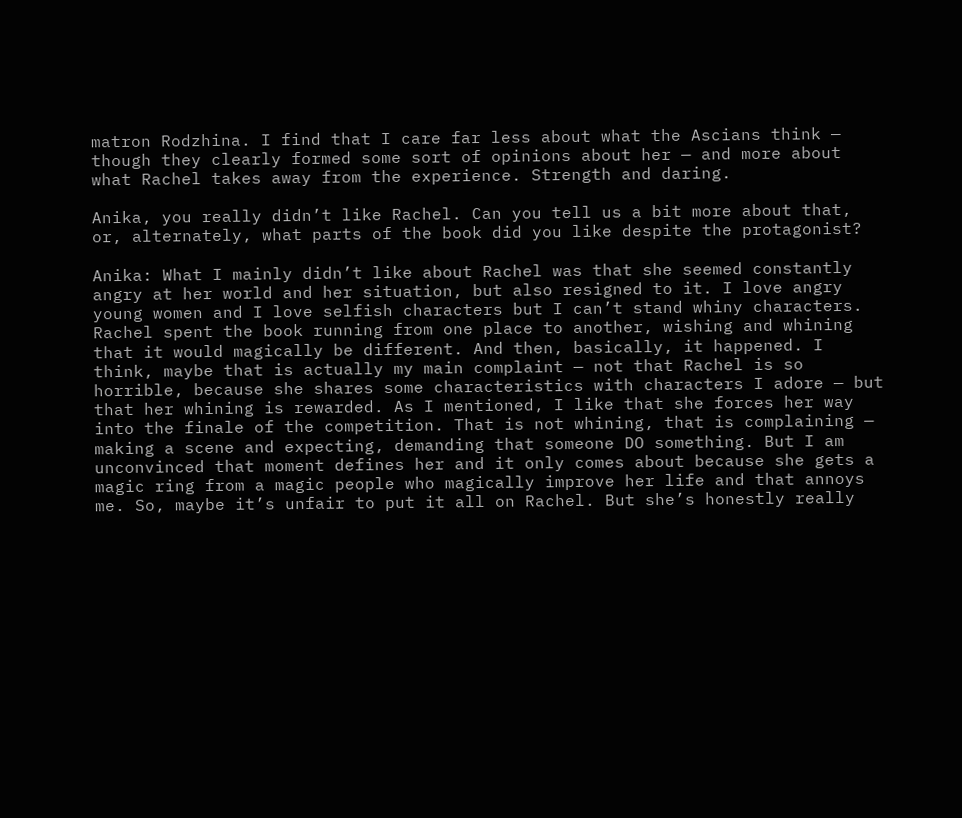matron Rodzhina. I find that I care far less about what the Ascians think — though they clearly formed some sort of opinions about her — and more about what Rachel takes away from the experience. Strength and daring.

Anika, you really didn’t like Rachel. Can you tell us a bit more about that, or, alternately, what parts of the book did you like despite the protagonist?

Anika: What I mainly didn’t like about Rachel was that she seemed constantly angry at her world and her situation, but also resigned to it. I love angry young women and I love selfish characters but I can’t stand whiny characters. Rachel spent the book running from one place to another, wishing and whining that it would magically be different. And then, basically, it happened. I think, maybe that is actually my main complaint — not that Rachel is so horrible, because she shares some characteristics with characters I adore — but that her whining is rewarded. As I mentioned, I like that she forces her way into the finale of the competition. That is not whining, that is complaining — making a scene and expecting, demanding that someone DO something. But I am unconvinced that moment defines her and it only comes about because she gets a magic ring from a magic people who magically improve her life and that annoys me. So, maybe it’s unfair to put it all on Rachel. But she’s honestly really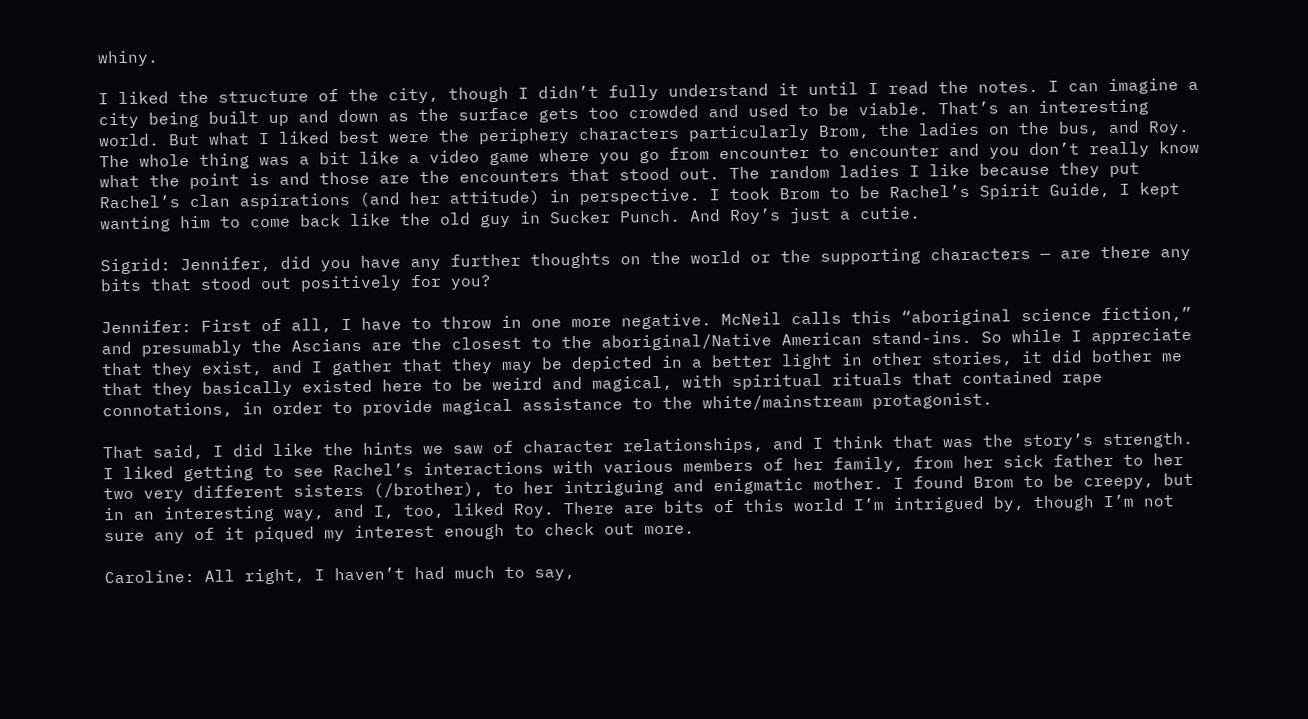whiny.

I liked the structure of the city, though I didn’t fully understand it until I read the notes. I can imagine a city being built up and down as the surface gets too crowded and used to be viable. That’s an interesting world. But what I liked best were the periphery characters particularly Brom, the ladies on the bus, and Roy. The whole thing was a bit like a video game where you go from encounter to encounter and you don’t really know what the point is and those are the encounters that stood out. The random ladies I like because they put Rachel’s clan aspirations (and her attitude) in perspective. I took Brom to be Rachel’s Spirit Guide, I kept wanting him to come back like the old guy in Sucker Punch. And Roy’s just a cutie.

Sigrid: Jennifer, did you have any further thoughts on the world or the supporting characters — are there any bits that stood out positively for you?

Jennifer: First of all, I have to throw in one more negative. McNeil calls this “aboriginal science fiction,” and presumably the Ascians are the closest to the aboriginal/Native American stand-ins. So while I appreciate that they exist, and I gather that they may be depicted in a better light in other stories, it did bother me that they basically existed here to be weird and magical, with spiritual rituals that contained rape connotations, in order to provide magical assistance to the white/mainstream protagonist.

That said, I did like the hints we saw of character relationships, and I think that was the story’s strength. I liked getting to see Rachel’s interactions with various members of her family, from her sick father to her two very different sisters (/brother), to her intriguing and enigmatic mother. I found Brom to be creepy, but in an interesting way, and I, too, liked Roy. There are bits of this world I’m intrigued by, though I’m not sure any of it piqued my interest enough to check out more.

Caroline: All right, I haven’t had much to say,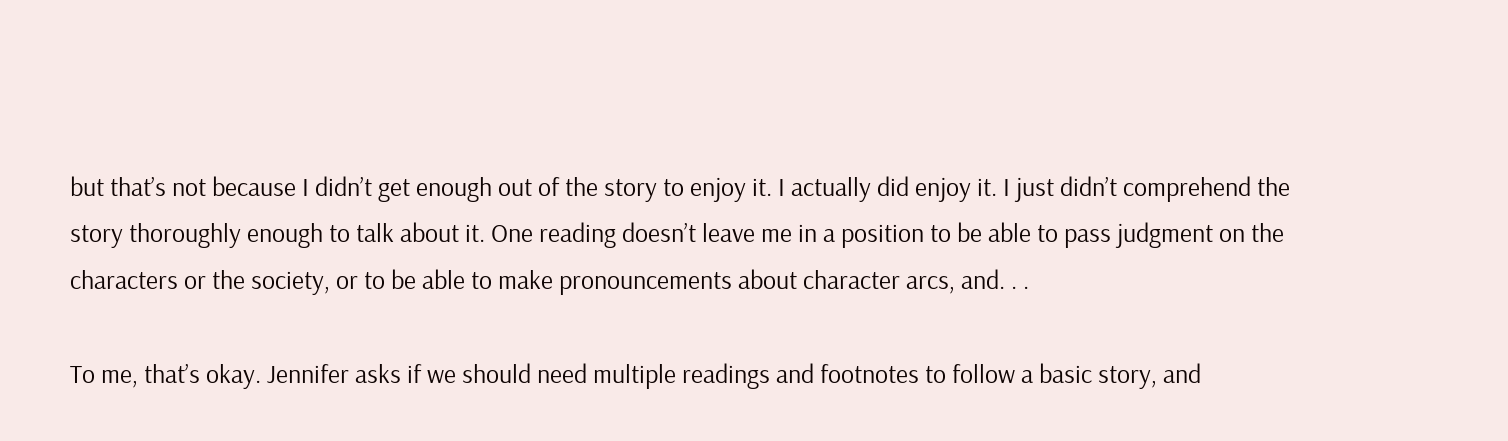but that’s not because I didn’t get enough out of the story to enjoy it. I actually did enjoy it. I just didn’t comprehend the story thoroughly enough to talk about it. One reading doesn’t leave me in a position to be able to pass judgment on the characters or the society, or to be able to make pronouncements about character arcs, and. . .

To me, that’s okay. Jennifer asks if we should need multiple readings and footnotes to follow a basic story, and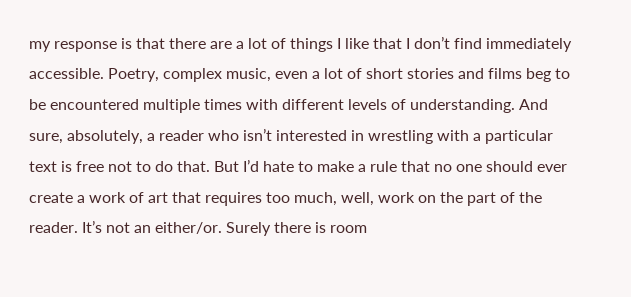my response is that there are a lot of things I like that I don’t find immediately accessible. Poetry, complex music, even a lot of short stories and films beg to be encountered multiple times with different levels of understanding. And sure, absolutely, a reader who isn’t interested in wrestling with a particular text is free not to do that. But I’d hate to make a rule that no one should ever create a work of art that requires too much, well, work on the part of the reader. It’s not an either/or. Surely there is room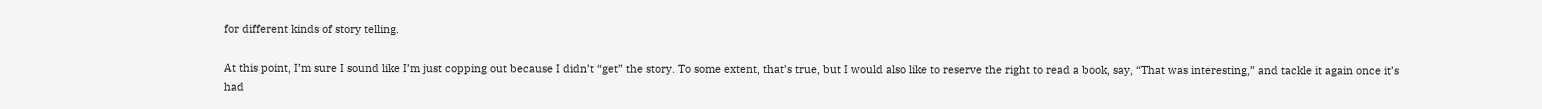for different kinds of story telling.

At this point, I’m sure I sound like I’m just copping out because I didn’t “get” the story. To some extent, that’s true, but I would also like to reserve the right to read a book, say, “That was interesting,” and tackle it again once it’s had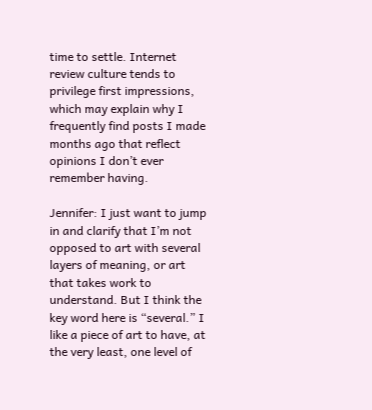time to settle. Internet review culture tends to privilege first impressions, which may explain why I frequently find posts I made months ago that reflect opinions I don’t ever remember having.

Jennifer: I just want to jump in and clarify that I’m not opposed to art with several layers of meaning, or art that takes work to understand. But I think the key word here is “several.” I like a piece of art to have, at the very least, one level of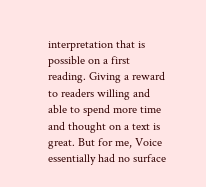interpretation that is possible on a first reading. Giving a reward to readers willing and able to spend more time and thought on a text is great. But for me, Voice essentially had no surface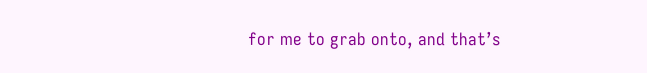for me to grab onto, and that’s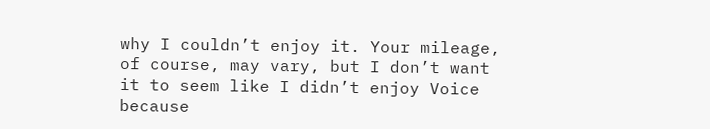why I couldn’t enjoy it. Your mileage, of course, may vary, but I don’t want it to seem like I didn’t enjoy Voice because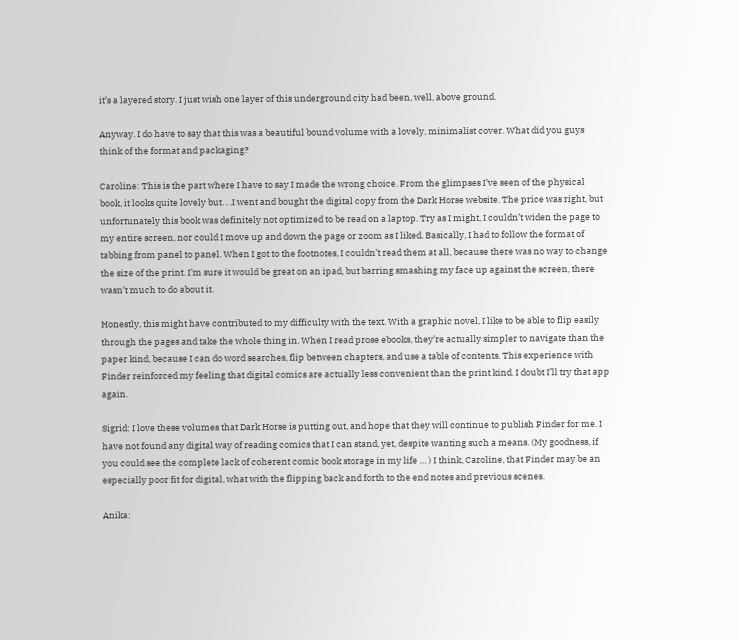it’s a layered story. I just wish one layer of this underground city had been, well, above ground.

Anyway. I do have to say that this was a beautiful bound volume with a lovely, minimalist cover. What did you guys think of the format and packaging?

Caroline: This is the part where I have to say I made the wrong choice. From the glimpses I’ve seen of the physical book, it looks quite lovely but. . .I went and bought the digital copy from the Dark Horse website. The price was right, but unfortunately this book was definitely not optimized to be read on a laptop. Try as I might, I couldn’t widen the page to my entire screen, nor could I move up and down the page or zoom as I liked. Basically, I had to follow the format of tabbing from panel to panel. When I got to the footnotes, I couldn’t read them at all, because there was no way to change the size of the print. I’m sure it would be great on an ipad, but barring smashing my face up against the screen, there wasn’t much to do about it.

Honestly, this might have contributed to my difficulty with the text. With a graphic novel, I like to be able to flip easily through the pages and take the whole thing in. When I read prose ebooks, they’re actually simpler to navigate than the paper kind, because I can do word searches, flip between chapters, and use a table of contents. This experience with Finder reinforced my feeling that digital comics are actually less convenient than the print kind. I doubt I’ll try that app again.

Sigrid: I love these volumes that Dark Horse is putting out, and hope that they will continue to publish Finder for me. I have not found any digital way of reading comics that I can stand, yet, despite wanting such a means. (My goodness, if you could see the complete lack of coherent comic book storage in my life … ) I think, Caroline, that Finder may be an especially poor fit for digital, what with the flipping back and forth to the end notes and previous scenes.

Anika: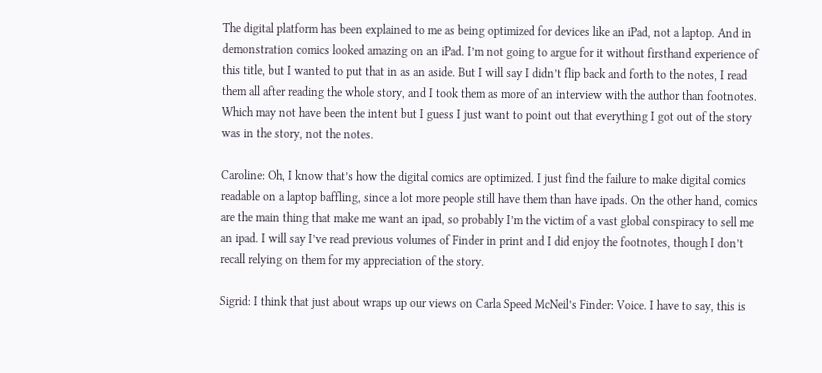The digital platform has been explained to me as being optimized for devices like an iPad, not a laptop. And in demonstration comics looked amazing on an iPad. I’m not going to argue for it without firsthand experience of this title, but I wanted to put that in as an aside. But I will say I didn’t flip back and forth to the notes, I read them all after reading the whole story, and I took them as more of an interview with the author than footnotes. Which may not have been the intent but I guess I just want to point out that everything I got out of the story was in the story, not the notes.

Caroline: Oh, I know that’s how the digital comics are optimized. I just find the failure to make digital comics readable on a laptop baffling, since a lot more people still have them than have ipads. On the other hand, comics are the main thing that make me want an ipad, so probably I’m the victim of a vast global conspiracy to sell me an ipad. I will say I’ve read previous volumes of Finder in print and I did enjoy the footnotes, though I don’t recall relying on them for my appreciation of the story.

Sigrid: I think that just about wraps up our views on Carla Speed McNeil’s Finder: Voice. I have to say, this is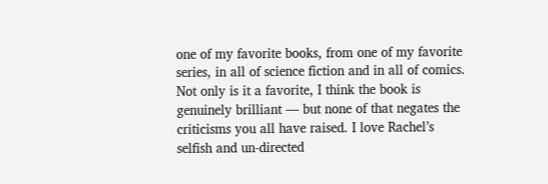one of my favorite books, from one of my favorite series, in all of science fiction and in all of comics. Not only is it a favorite, I think the book is genuinely brilliant — but none of that negates the criticisms you all have raised. I love Rachel’s selfish and un-directed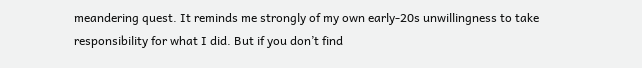meandering quest. It reminds me strongly of my own early-20s unwillingness to take responsibility for what I did. But if you don’t find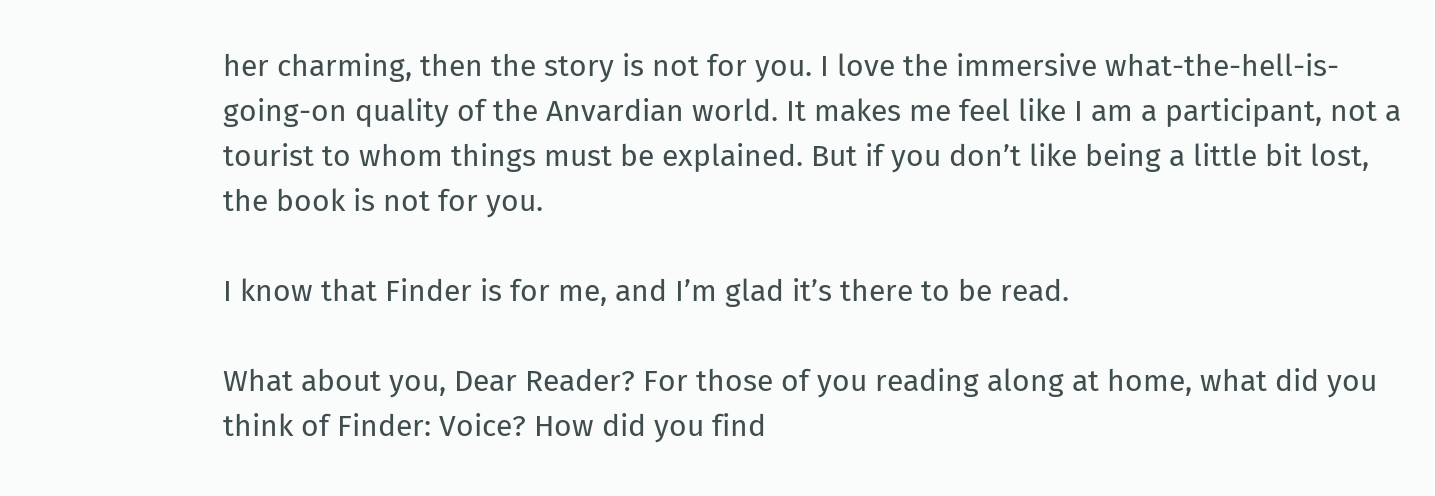her charming, then the story is not for you. I love the immersive what-the-hell-is-going-on quality of the Anvardian world. It makes me feel like I am a participant, not a tourist to whom things must be explained. But if you don’t like being a little bit lost, the book is not for you.

I know that Finder is for me, and I’m glad it’s there to be read.

What about you, Dear Reader? For those of you reading along at home, what did you think of Finder: Voice? How did you find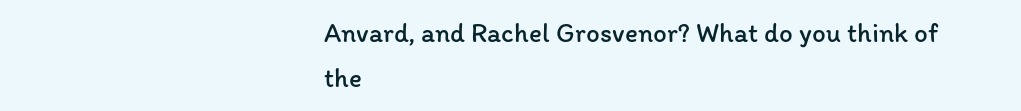Anvard, and Rachel Grosvenor? What do you think of the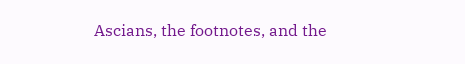Ascians, the footnotes, and the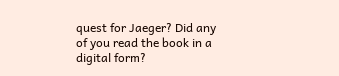quest for Jaeger? Did any of you read the book in a digital form?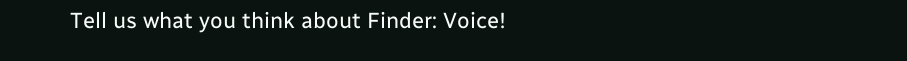Tell us what you think about Finder: Voice!